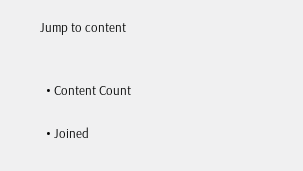Jump to content


  • Content Count

  • Joined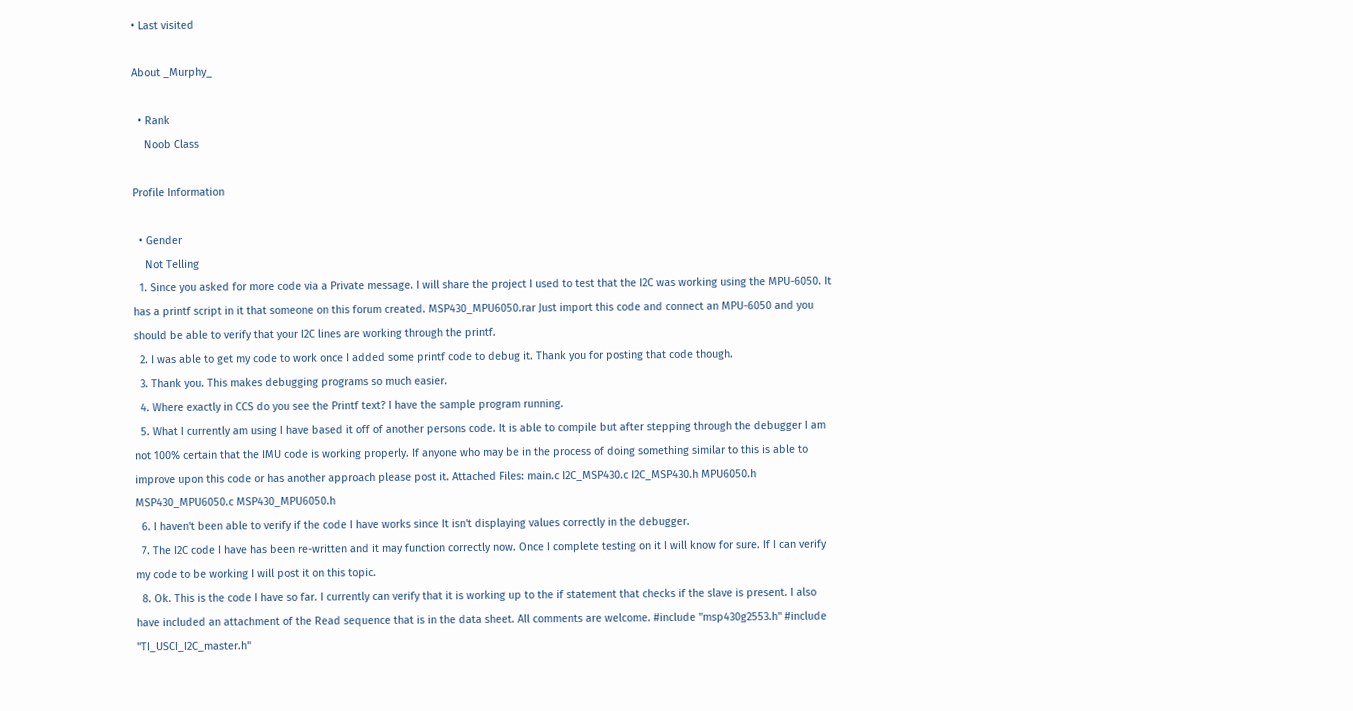• Last visited

About _Murphy_

  • Rank
    Noob Class

Profile Information

  • Gender
    Not Telling
  1. Since you asked for more code via a Private message. I will share the project I used to test that the I2C was working using the MPU-6050. It has a printf script in it that someone on this forum created. MSP430_MPU6050.rar Just import this code and connect an MPU-6050 and you should be able to verify that your I2C lines are working through the printf.
  2. I was able to get my code to work once I added some printf code to debug it. Thank you for posting that code though.
  3. Thank you. This makes debugging programs so much easier.
  4. Where exactly in CCS do you see the Printf text? I have the sample program running.
  5. What I currently am using I have based it off of another persons code. It is able to compile but after stepping through the debugger I am not 100% certain that the IMU code is working properly. If anyone who may be in the process of doing something similar to this is able to improve upon this code or has another approach please post it. Attached Files: main.c I2C_MSP430.c I2C_MSP430.h MPU6050.h MSP430_MPU6050.c MSP430_MPU6050.h
  6. I haven't been able to verify if the code I have works since It isn't displaying values correctly in the debugger.
  7. The I2C code I have has been re-written and it may function correctly now. Once I complete testing on it I will know for sure. If I can verify my code to be working I will post it on this topic.
  8. Ok. This is the code I have so far. I currently can verify that it is working up to the if statement that checks if the slave is present. I also have included an attachment of the Read sequence that is in the data sheet. All comments are welcome. #include "msp430g2553.h" #include "TI_USCI_I2C_master.h"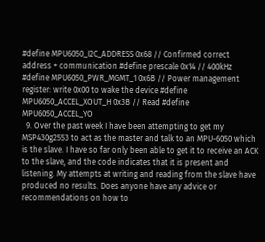#define MPU6050_I2C_ADDRESS 0x68 // Confirmed correct address + communication #define prescale 0x14 // 400kHz #define MPU6050_PWR_MGMT_1 0x6B // Power management register: write 0x00 to wake the device #define MPU6050_ACCEL_XOUT_H 0x3B // Read #define MPU6050_ACCEL_YO
  9. Over the past week I have been attempting to get my MSP430g2553 to act as the master and talk to an MPU-6050 which is the slave. I have so far only been able to get it to receive an ACK to the slave, and the code indicates that it is present and listening. My attempts at writing and reading from the slave have produced no results. Does anyone have any advice or recommendations on how to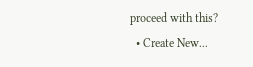proceed with this?
  • Create New...